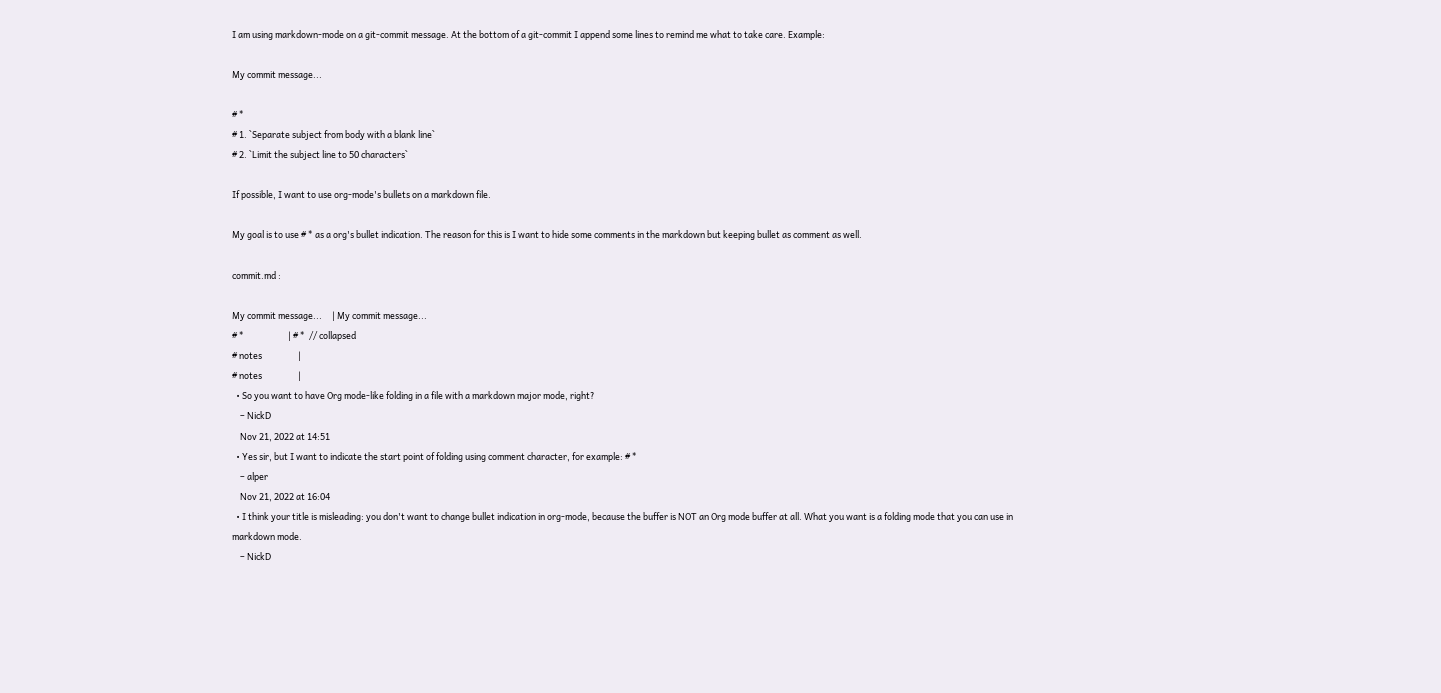I am using markdown-mode on a git-commit message. At the bottom of a git-commit I append some lines to remind me what to take care. Example:

My commit message...

# *
# 1. `Separate subject from body with a blank line`
# 2. `Limit the subject line to 50 characters`

If possible, I want to use org-mode's bullets on a markdown file.

My goal is to use # * as a org's bullet indication. The reason for this is I want to hide some comments in the markdown but keeping bullet as comment as well.

commit.md :

My commit message...     | My commit message...
# *                      | # *  // collapsed
# notes                  |
# notes                  |
  • So you want to have Org mode-like folding in a file with a markdown major mode, right?
    – NickD
    Nov 21, 2022 at 14:51
  • Yes sir, but I want to indicate the start point of folding using comment character, for example: # *
    – alper
    Nov 21, 2022 at 16:04
  • I think your title is misleading: you don't want to change bullet indication in org-mode, because the buffer is NOT an Org mode buffer at all. What you want is a folding mode that you can use in markdown mode.
    – NickD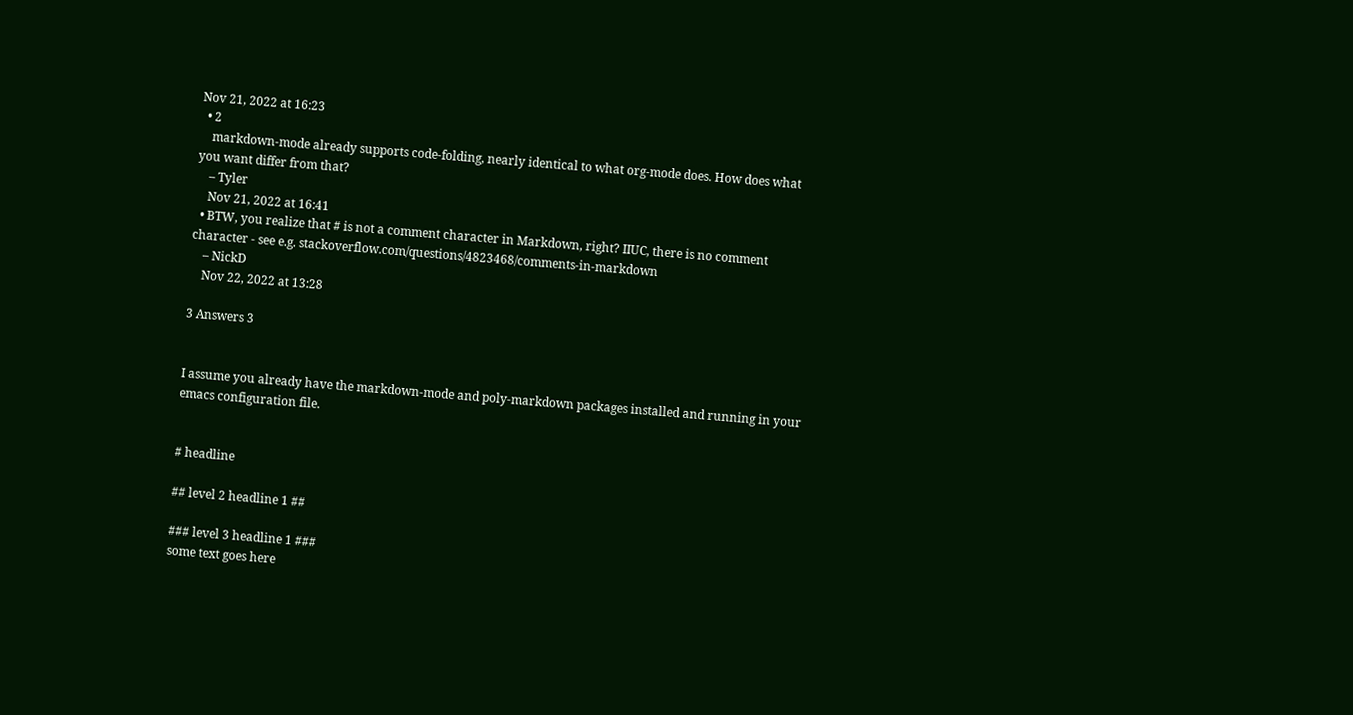Nov 21, 2022 at 16:23
  • 2
    markdown-mode already supports code-folding, nearly identical to what org-mode does. How does what you want differ from that?
    – Tyler
    Nov 21, 2022 at 16:41
  • BTW, you realize that # is not a comment character in Markdown, right? IIUC, there is no comment character - see e.g. stackoverflow.com/questions/4823468/comments-in-markdown
    – NickD
    Nov 22, 2022 at 13:28

3 Answers 3


I assume you already have the markdown-mode and poly-markdown packages installed and running in your emacs configuration file.


# headline

## level 2 headline 1 ##

### level 3 headline 1 ###
some text goes here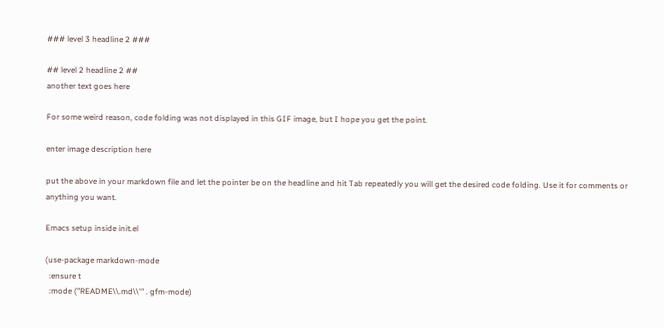### level 3 headline 2 ###

## level 2 headline 2 ##
another text goes here

For some weird reason, code folding was not displayed in this GIF image, but I hope you get the point.

enter image description here

put the above in your markdown file and let the pointer be on the headline and hit Tab repeatedly you will get the desired code folding. Use it for comments or anything you want.

Emacs setup inside init.el

(use-package markdown-mode
  :ensure t
  :mode ("README\\.md\\'" . gfm-mode)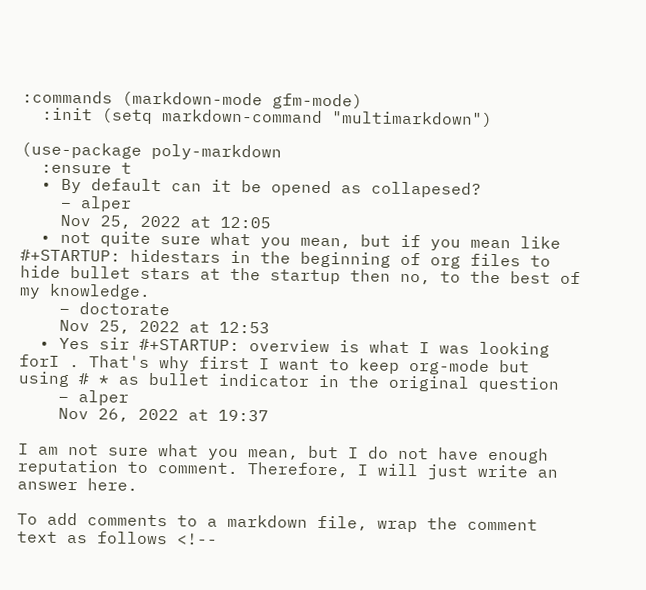:commands (markdown-mode gfm-mode)
  :init (setq markdown-command "multimarkdown")

(use-package poly-markdown
  :ensure t
  • By default can it be opened as collapesed?
    – alper
    Nov 25, 2022 at 12:05
  • not quite sure what you mean, but if you mean like #+STARTUP: hidestars in the beginning of org files to hide bullet stars at the startup then no, to the best of my knowledge.
    – doctorate
    Nov 25, 2022 at 12:53
  • Yes sir #+STARTUP: overview is what I was looking forI . That's why first I want to keep org-mode but using # * as bullet indicator in the original question
    – alper
    Nov 26, 2022 at 19:37

I am not sure what you mean, but I do not have enough reputation to comment. Therefore, I will just write an answer here.

To add comments to a markdown file, wrap the comment text as follows <!--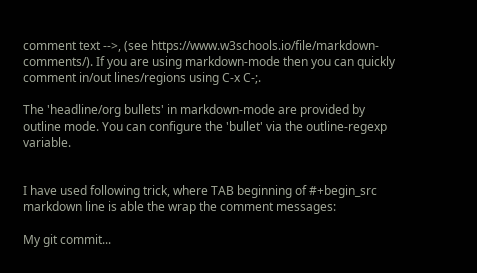comment text -->, (see https://www.w3schools.io/file/markdown-comments/). If you are using markdown-mode then you can quickly comment in/out lines/regions using C-x C-;.

The 'headline/org bullets' in markdown-mode are provided by outline mode. You can configure the 'bullet' via the outline-regexp variable.


I have used following trick, where TAB beginning of #+begin_src markdown line is able the wrap the comment messages:

My git commit...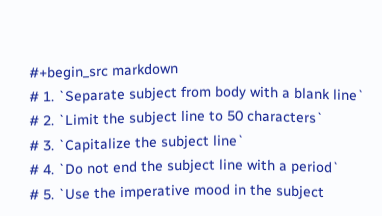#+begin_src markdown
# 1. `Separate subject from body with a blank line`
# 2. `Limit the subject line to 50 characters`
# 3. `Capitalize the subject line`
# 4. `Do not end the subject line with a period`
# 5. `Use the imperative mood in the subject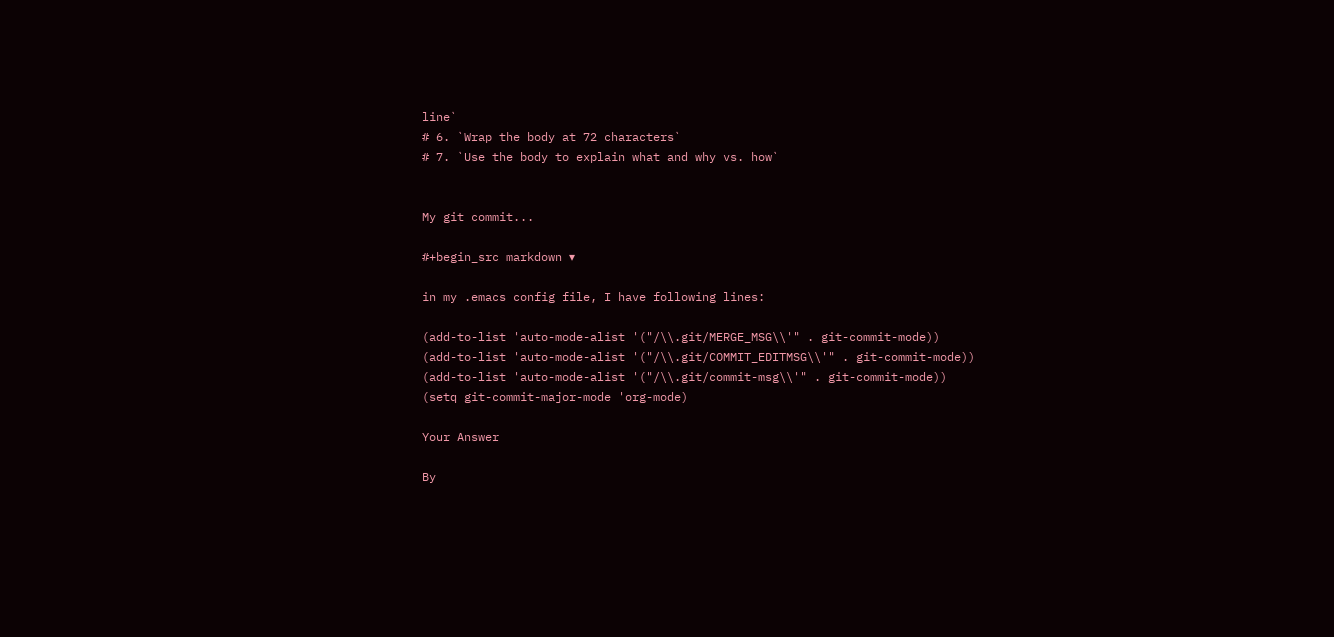line`
# 6. `Wrap the body at 72 characters`
# 7. `Use the body to explain what and why vs. how`


My git commit...

#+begin_src markdown ▾

in my .emacs config file, I have following lines:

(add-to-list 'auto-mode-alist '("/\\.git/MERGE_MSG\\'" . git-commit-mode))
(add-to-list 'auto-mode-alist '("/\\.git/COMMIT_EDITMSG\\'" . git-commit-mode))
(add-to-list 'auto-mode-alist '("/\\.git/commit-msg\\'" . git-commit-mode))
(setq git-commit-major-mode 'org-mode)

Your Answer

By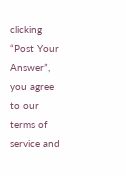clicking “Post Your Answer”, you agree to our terms of service and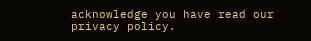acknowledge you have read our privacy policy.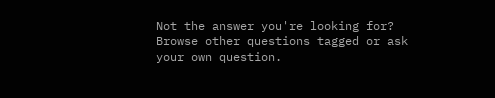Not the answer you're looking for? Browse other questions tagged or ask your own question.